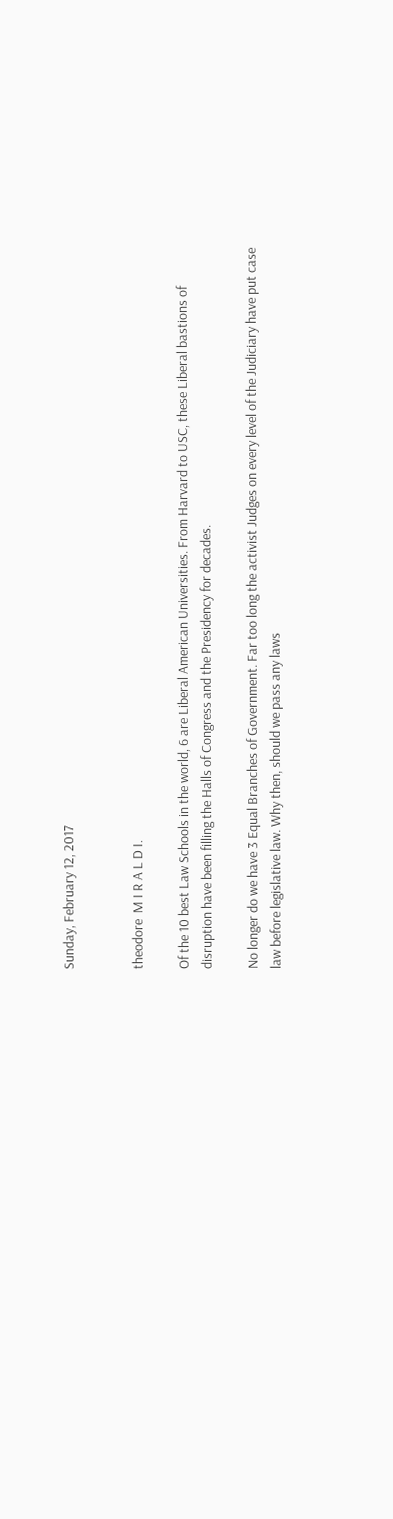Sunday, February 12, 2017


theodore  M I R A L D I.

Of the 10 best Law Schools in the world, 6 are Liberal American Universities. From Harvard to USC, these Liberal bastions of disruption have been filling the Halls of Congress and the Presidency for decades.

No longer do we have 3 Equal Branches of Government. Far too long the activist Judges on every level of the Judiciary have put case law before legislative law. Why then, should we pass any laws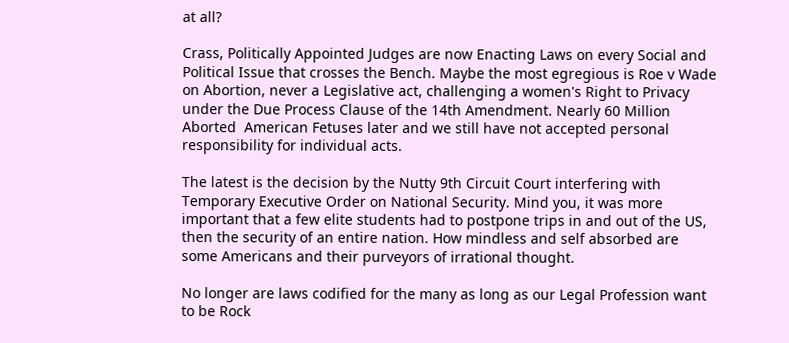at all?

Crass, Politically Appointed Judges are now Enacting Laws on every Social and Political Issue that crosses the Bench. Maybe the most egregious is Roe v Wade on Abortion, never a Legislative act, challenging a women's Right to Privacy under the Due Process Clause of the 14th Amendment. Nearly 60 Million  Aborted  American Fetuses later and we still have not accepted personal responsibility for individual acts.

The latest is the decision by the Nutty 9th Circuit Court interfering with Temporary Executive Order on National Security. Mind you, it was more important that a few elite students had to postpone trips in and out of the US, then the security of an entire nation. How mindless and self absorbed are some Americans and their purveyors of irrational thought.

No longer are laws codified for the many as long as our Legal Profession want to be Rock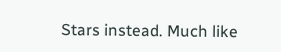Stars instead. Much like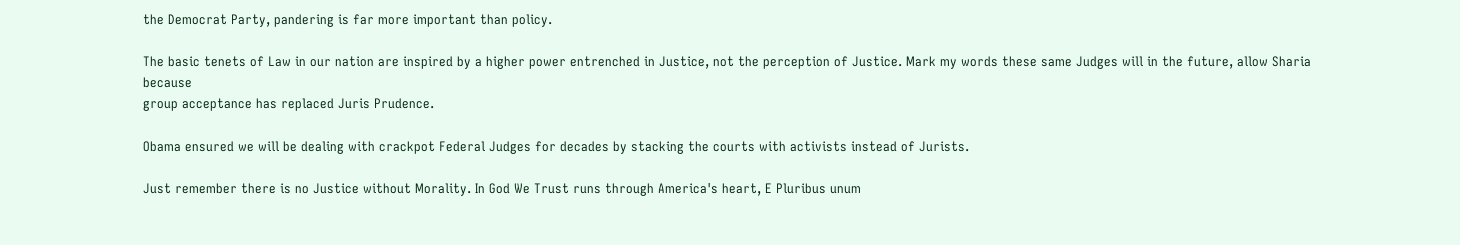the Democrat Party, pandering is far more important than policy.

The basic tenets of Law in our nation are inspired by a higher power entrenched in Justice, not the perception of Justice. Mark my words these same Judges will in the future, allow Sharia because
group acceptance has replaced Juris Prudence.

Obama ensured we will be dealing with crackpot Federal Judges for decades by stacking the courts with activists instead of Jurists.

Just remember there is no Justice without Morality. In God We Trust runs through America's heart, E Pluribus unum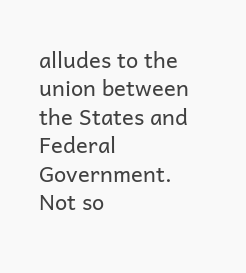alludes to the union between the States and Federal Government. Not so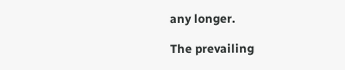any longer.

The prevailing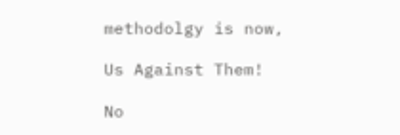methodolgy is now,

Us Against Them!

No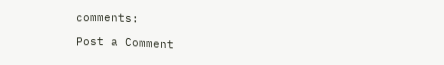comments:

Post a Comment